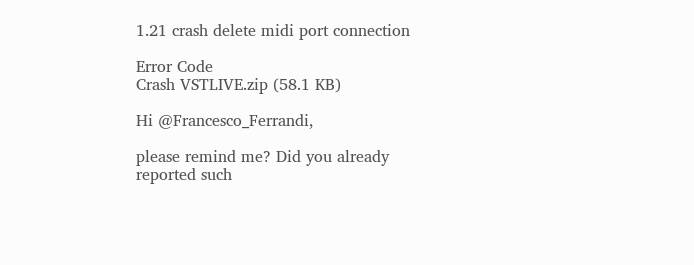1.21 crash delete midi port connection

Error Code
Crash VSTLIVE.zip (58.1 KB)

Hi @Francesco_Ferrandi,

please remind me? Did you already reported such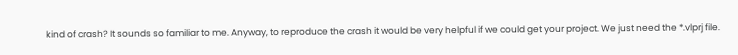kind of crash? It sounds so familiar to me. Anyway, to reproduce the crash it would be very helpful if we could get your project. We just need the *.vlprj file.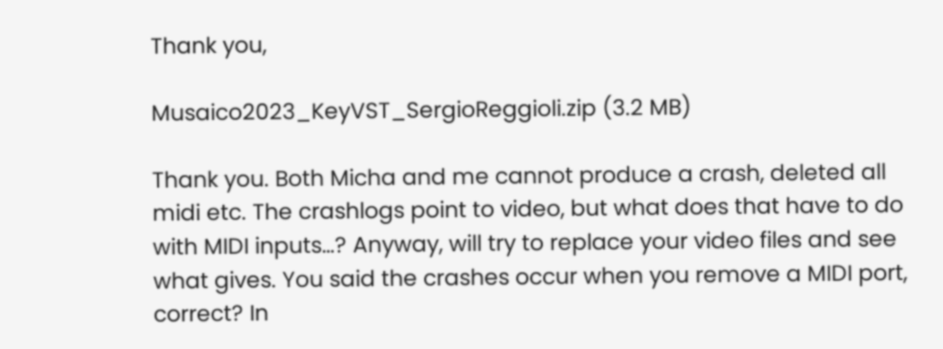Thank you,

Musaico2023_KeyVST_SergioReggioli.zip (3.2 MB)

Thank you. Both Micha and me cannot produce a crash, deleted all midi etc. The crashlogs point to video, but what does that have to do with MIDI inputs…? Anyway, will try to replace your video files and see what gives. You said the crashes occur when you remove a MIDI port, correct? In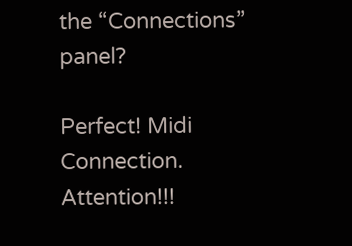the “Connections” panel?

Perfect! Midi Connection. Attention!!!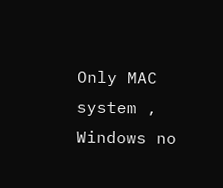Only MAC system , Windows no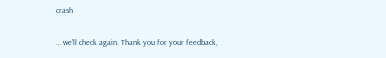crash

… we’ll check again. Thank you for your feedback,